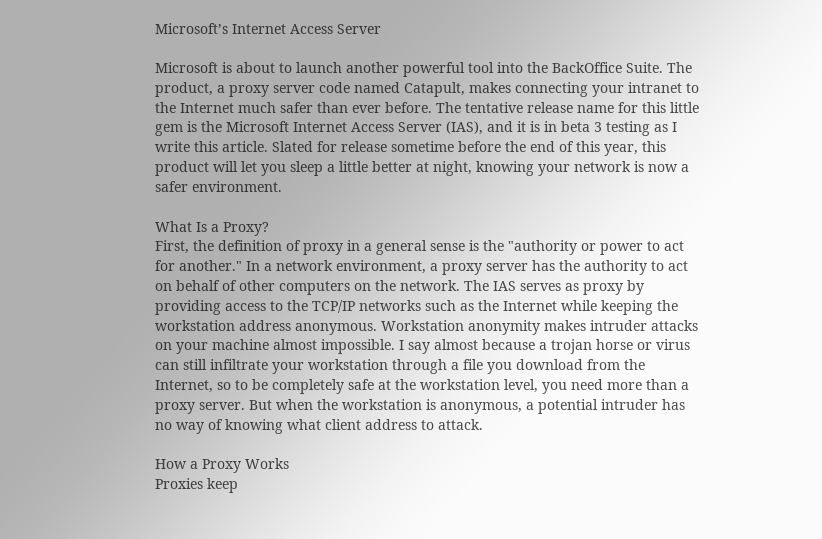Microsoft’s Internet Access Server

Microsoft is about to launch another powerful tool into the BackOffice Suite. The product, a proxy server code named Catapult, makes connecting your intranet to the Internet much safer than ever before. The tentative release name for this little gem is the Microsoft Internet Access Server (IAS), and it is in beta 3 testing as I write this article. Slated for release sometime before the end of this year, this product will let you sleep a little better at night, knowing your network is now a safer environment.

What Is a Proxy?
First, the definition of proxy in a general sense is the "authority or power to act for another." In a network environment, a proxy server has the authority to act on behalf of other computers on the network. The IAS serves as proxy by providing access to the TCP/IP networks such as the Internet while keeping the workstation address anonymous. Workstation anonymity makes intruder attacks on your machine almost impossible. I say almost because a trojan horse or virus can still infiltrate your workstation through a file you download from the Internet, so to be completely safe at the workstation level, you need more than a proxy server. But when the workstation is anonymous, a potential intruder has no way of knowing what client address to attack.

How a Proxy Works
Proxies keep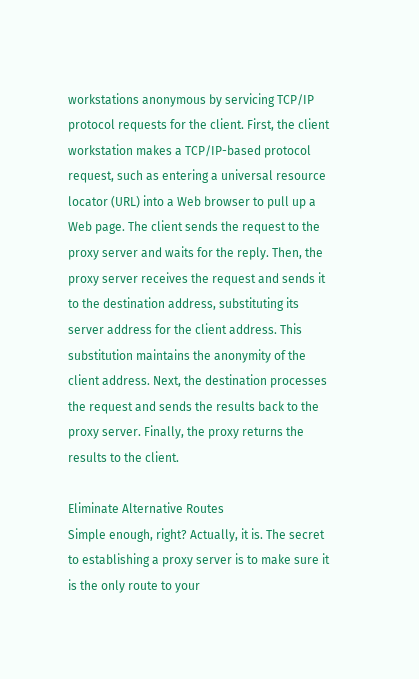workstations anonymous by servicing TCP/IP protocol requests for the client. First, the client workstation makes a TCP/IP-based protocol request, such as entering a universal resource locator (URL) into a Web browser to pull up a Web page. The client sends the request to the proxy server and waits for the reply. Then, the proxy server receives the request and sends it to the destination address, substituting its server address for the client address. This substitution maintains the anonymity of the client address. Next, the destination processes the request and sends the results back to the proxy server. Finally, the proxy returns the results to the client.

Eliminate Alternative Routes
Simple enough, right? Actually, it is. The secret to establishing a proxy server is to make sure it is the only route to your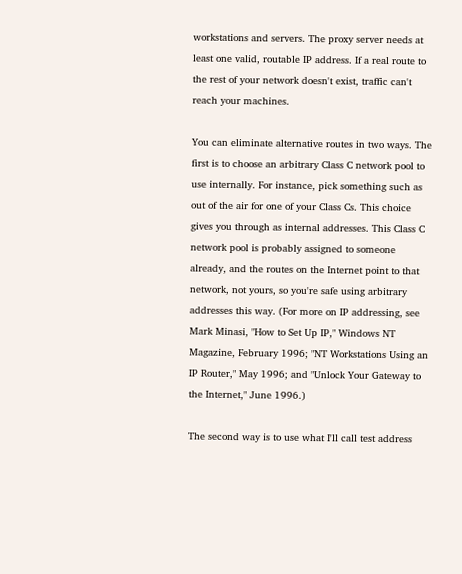workstations and servers. The proxy server needs at least one valid, routable IP address. If a real route to the rest of your network doesn't exist, traffic can't reach your machines.

You can eliminate alternative routes in two ways. The first is to choose an arbitrary Class C network pool to use internally. For instance, pick something such as out of the air for one of your Class Cs. This choice gives you through as internal addresses. This Class C network pool is probably assigned to someone already, and the routes on the Internet point to that network, not yours, so you're safe using arbitrary addresses this way. (For more on IP addressing, see Mark Minasi, "How to Set Up IP," Windows NT Magazine, February 1996; "NT Workstations Using an IP Router," May 1996; and "Unlock Your Gateway to the Internet," June 1996.)

The second way is to use what I'll call test address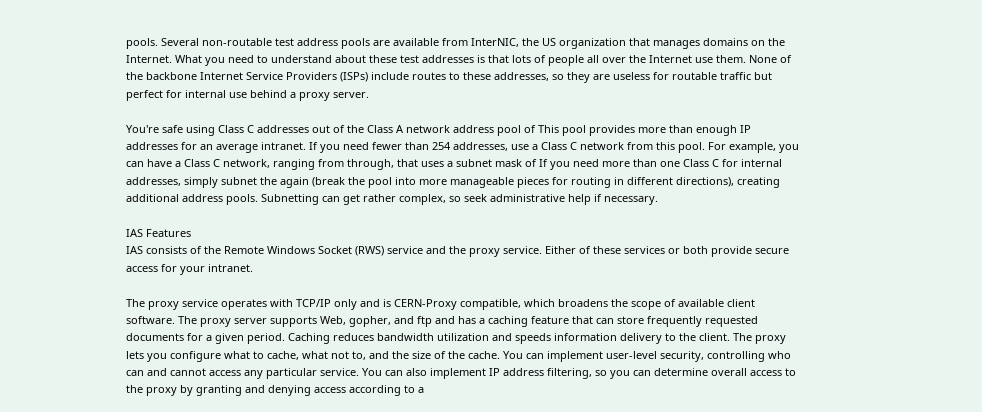pools. Several non-routable test address pools are available from InterNIC, the US organization that manages domains on the Internet. What you need to understand about these test addresses is that lots of people all over the Internet use them. None of the backbone Internet Service Providers (ISPs) include routes to these addresses, so they are useless for routable traffic but perfect for internal use behind a proxy server.

You're safe using Class C addresses out of the Class A network address pool of This pool provides more than enough IP addresses for an average intranet. If you need fewer than 254 addresses, use a Class C network from this pool. For example, you can have a Class C network, ranging from through, that uses a subnet mask of If you need more than one Class C for internal addresses, simply subnet the again (break the pool into more manageable pieces for routing in different directions), creating additional address pools. Subnetting can get rather complex, so seek administrative help if necessary.

IAS Features
IAS consists of the Remote Windows Socket (RWS) service and the proxy service. Either of these services or both provide secure access for your intranet.

The proxy service operates with TCP/IP only and is CERN-Proxy compatible, which broadens the scope of available client software. The proxy server supports Web, gopher, and ftp and has a caching feature that can store frequently requested documents for a given period. Caching reduces bandwidth utilization and speeds information delivery to the client. The proxy lets you configure what to cache, what not to, and the size of the cache. You can implement user-level security, controlling who can and cannot access any particular service. You can also implement IP address filtering, so you can determine overall access to the proxy by granting and denying access according to a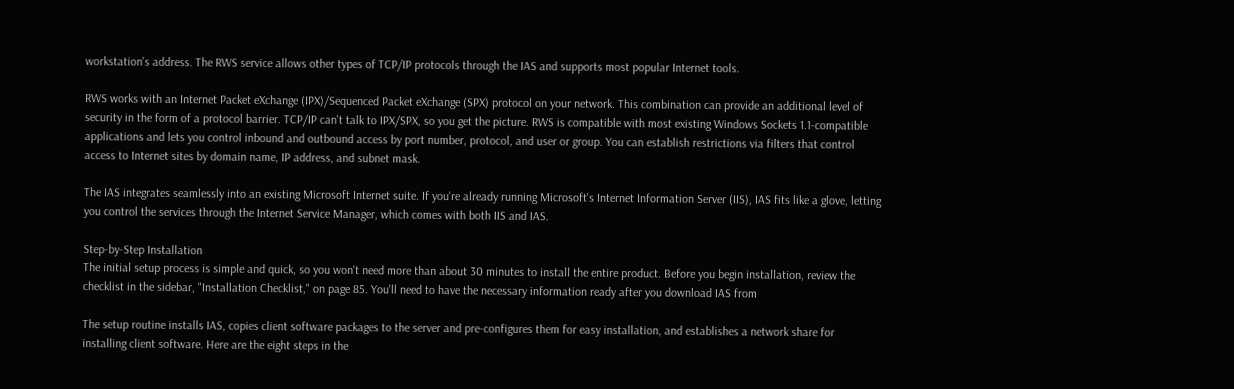workstation's address. The RWS service allows other types of TCP/IP protocols through the IAS and supports most popular Internet tools.

RWS works with an Internet Packet eXchange (IPX)/Sequenced Packet eXchange (SPX) protocol on your network. This combination can provide an additional level of security in the form of a protocol barrier. TCP/IP can't talk to IPX/SPX, so you get the picture. RWS is compatible with most existing Windows Sockets 1.1-compatible applications and lets you control inbound and outbound access by port number, protocol, and user or group. You can establish restrictions via filters that control access to Internet sites by domain name, IP address, and subnet mask.

The IAS integrates seamlessly into an existing Microsoft Internet suite. If you're already running Microsoft's Internet Information Server (IIS), IAS fits like a glove, letting you control the services through the Internet Service Manager, which comes with both IIS and IAS.

Step-by-Step Installation
The initial setup process is simple and quick, so you won't need more than about 30 minutes to install the entire product. Before you begin installation, review the checklist in the sidebar, "Installation Checklist," on page 85. You'll need to have the necessary information ready after you download IAS from

The setup routine installs IAS, copies client software packages to the server and pre-configures them for easy installation, and establishes a network share for installing client software. Here are the eight steps in the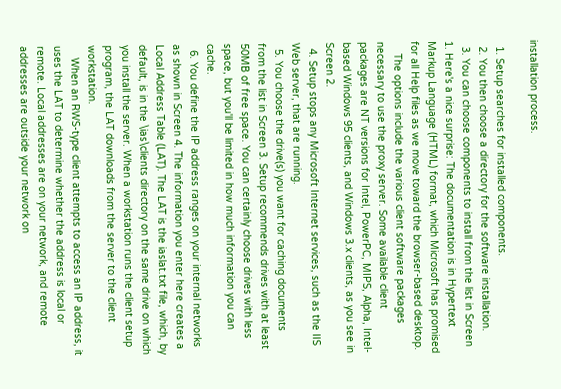installation process.

  1. Setup searches for installed components.
  2. You then choose a directory for the software installation.
  3. You can choose components to install from the list in Screen 1. Here's a nice surprise: The documentation is in Hypertext Markup Language (HTML) format, which Microsoft has promised for all Help files as we move toward the browser-based desktop.
    The options include the various client software packages necessary to use the proxy server. Some available client packages are NT versions for Intel, PowerPC, MIPS, Alpha, Intel-based Windows 95 clients, and Windows 3.x clients, as you see in Screen 2.
  4. Setup stops any Microsoft Internet services, such as the IIS Web server, that are running.
  5. You choose the drive(s) you want for caching documents from the list in Screen 3. Setup recommends drives with at least 50MB of free space. You can certainly choose drives with less space, but you'll be limited in how much information you can cache.
  6. You define the IP address ranges on your internal networks as shown in Screen 4. The information you enter here creates a Local Address Table (LAT). The LAT is the iaslat.txt file, which, by default, is in the \ias\clients directory on the same drive on which you install the server. When a workstation runs the client setup program, the LAT downloads from the server to the client workstation.
    When an RWS-type client attempts to access an IP address, it uses the LAT to determine whether the address is local or remote. Local addresses are on your network, and remote addresses are outside your network on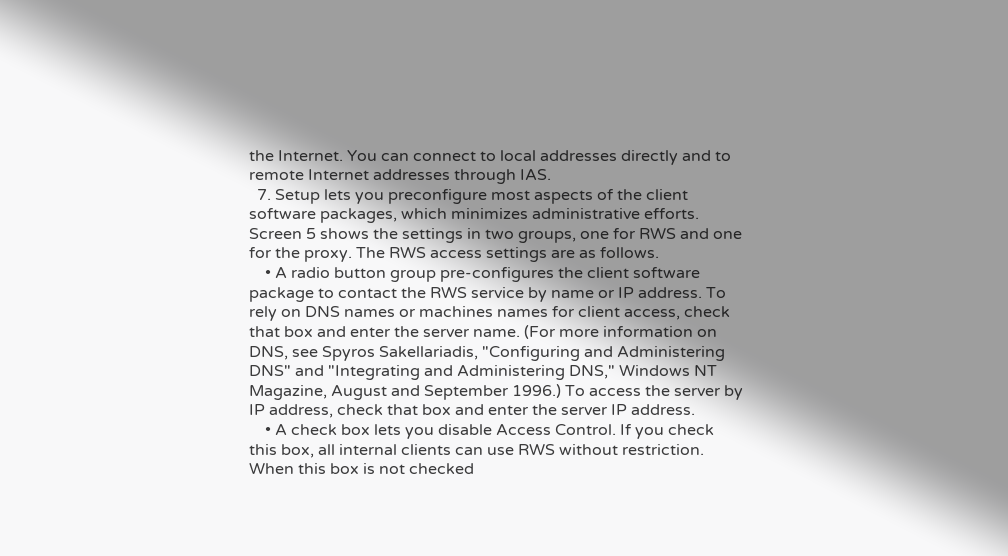the Internet. You can connect to local addresses directly and to remote Internet addresses through IAS.
  7. Setup lets you preconfigure most aspects of the client software packages, which minimizes administrative efforts. Screen 5 shows the settings in two groups, one for RWS and one for the proxy. The RWS access settings are as follows.
    • A radio button group pre-configures the client software package to contact the RWS service by name or IP address. To rely on DNS names or machines names for client access, check that box and enter the server name. (For more information on DNS, see Spyros Sakellariadis, "Configuring and Administering DNS" and "Integrating and Administering DNS," Windows NT Magazine, August and September 1996.) To access the server by IP address, check that box and enter the server IP address.
    • A check box lets you disable Access Control. If you check this box, all internal clients can use RWS without restriction. When this box is not checked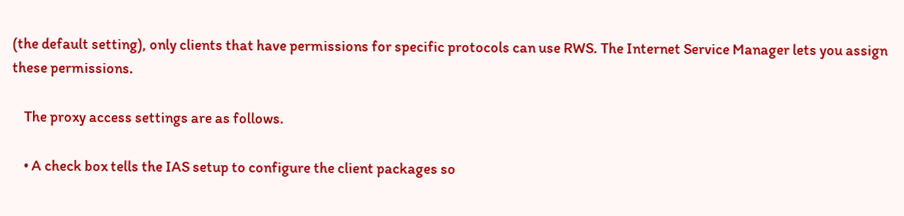(the default setting), only clients that have permissions for specific protocols can use RWS. The Internet Service Manager lets you assign these permissions.

    The proxy access settings are as follows.

    • A check box tells the IAS setup to configure the client packages so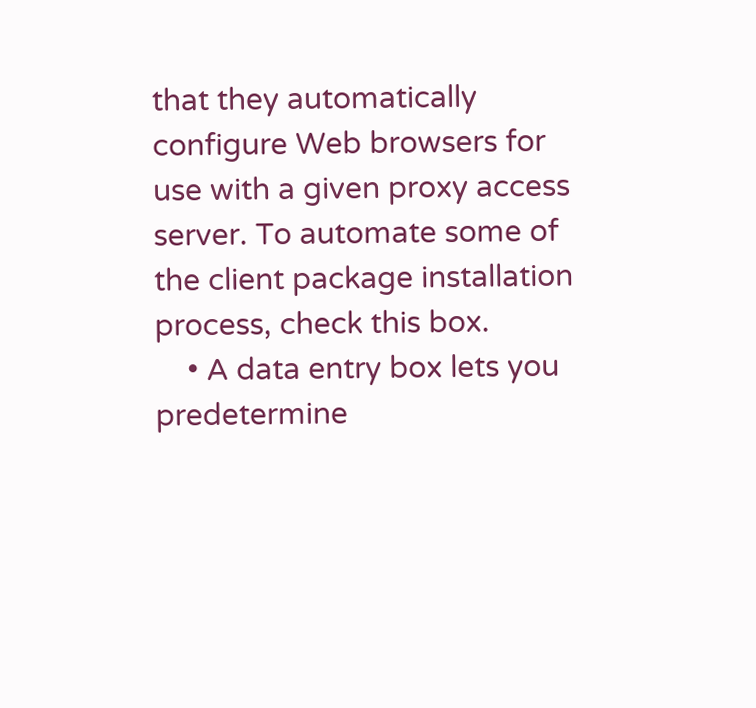that they automatically configure Web browsers for use with a given proxy access server. To automate some of the client package installation process, check this box.
    • A data entry box lets you predetermine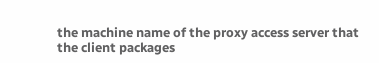the machine name of the proxy access server that the client packages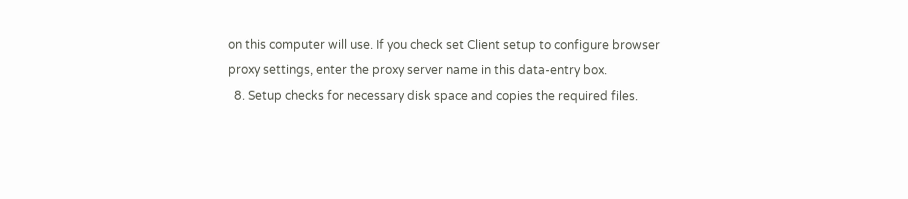on this computer will use. If you check set Client setup to configure browser proxy settings, enter the proxy server name in this data-entry box.
  8. Setup checks for necessary disk space and copies the required files.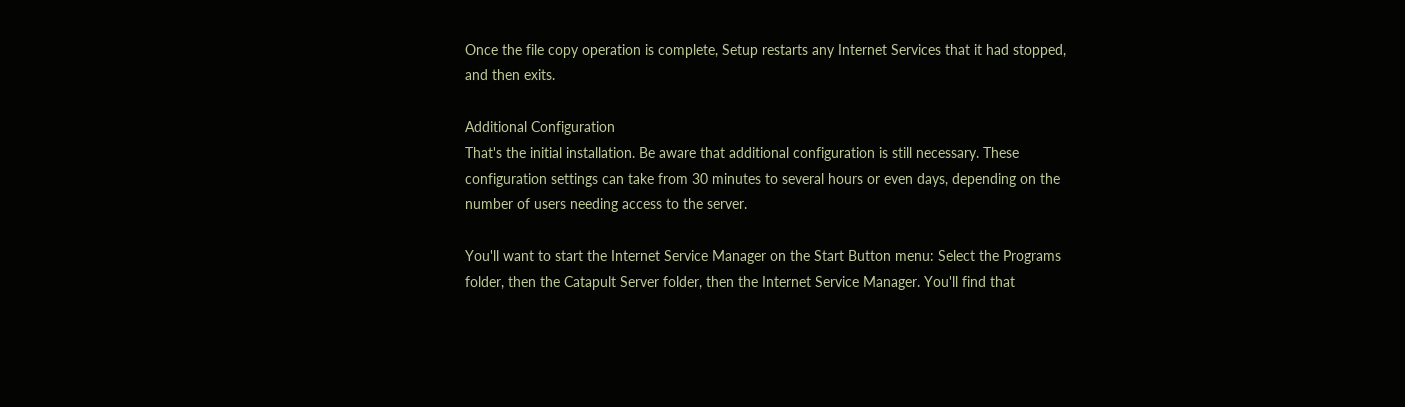Once the file copy operation is complete, Setup restarts any Internet Services that it had stopped, and then exits.

Additional Configuration
That's the initial installation. Be aware that additional configuration is still necessary. These configuration settings can take from 30 minutes to several hours or even days, depending on the number of users needing access to the server.

You'll want to start the Internet Service Manager on the Start Button menu: Select the Programs folder, then the Catapult Server folder, then the Internet Service Manager. You'll find that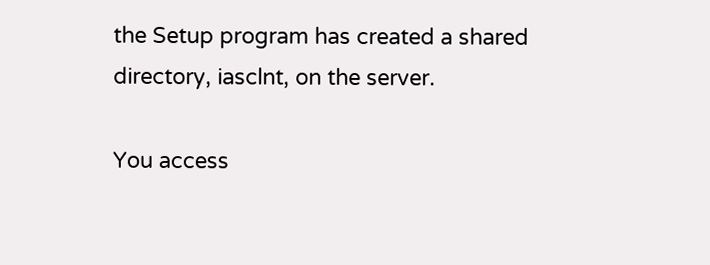the Setup program has created a shared directory, iasclnt, on the server.

You access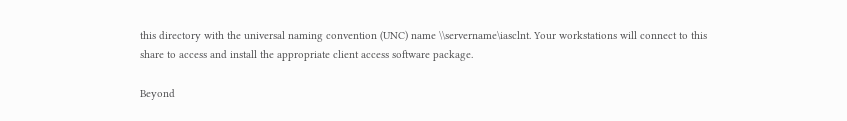this directory with the universal naming convention (UNC) name \\servername\iasclnt. Your workstations will connect to this share to access and install the appropriate client access software package.

Beyond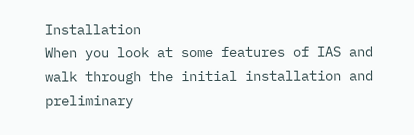Installation
When you look at some features of IAS and walk through the initial installation and preliminary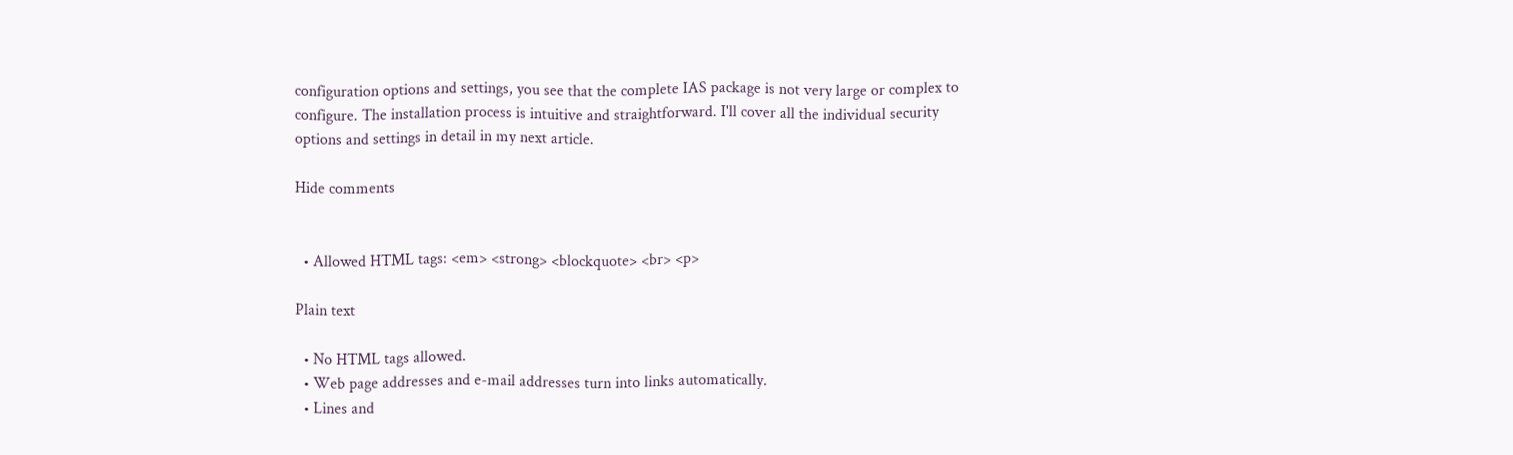configuration options and settings, you see that the complete IAS package is not very large or complex to configure. The installation process is intuitive and straightforward. I'll cover all the individual security options and settings in detail in my next article.

Hide comments


  • Allowed HTML tags: <em> <strong> <blockquote> <br> <p>

Plain text

  • No HTML tags allowed.
  • Web page addresses and e-mail addresses turn into links automatically.
  • Lines and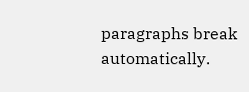paragraphs break automatically.